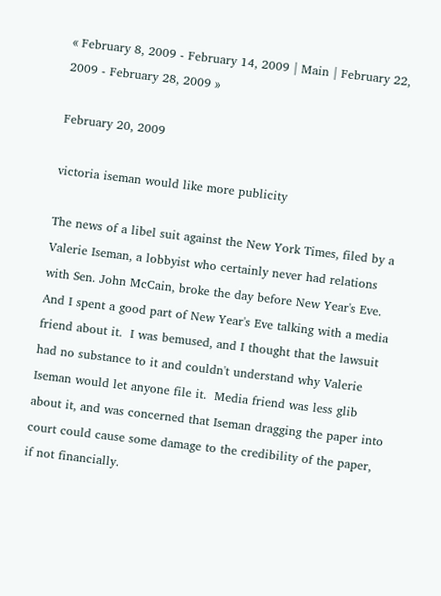« February 8, 2009 - February 14, 2009 | Main | February 22, 2009 - February 28, 2009 »

February 20, 2009

victoria iseman would like more publicity

The news of a libel suit against the New York Times, filed by a Valerie Iseman, a lobbyist who certainly never had relations with Sen. John McCain, broke the day before New Year's Eve.  And I spent a good part of New Year's Eve talking with a media friend about it.  I was bemused, and I thought that the lawsuit had no substance to it and couldn't understand why Valerie Iseman would let anyone file it.  Media friend was less glib about it, and was concerned that Iseman dragging the paper into court could cause some damage to the credibility of the paper, if not financially.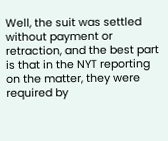Well, the suit was settled without payment or retraction, and the best part is that in the NYT reporting on the matter, they were required by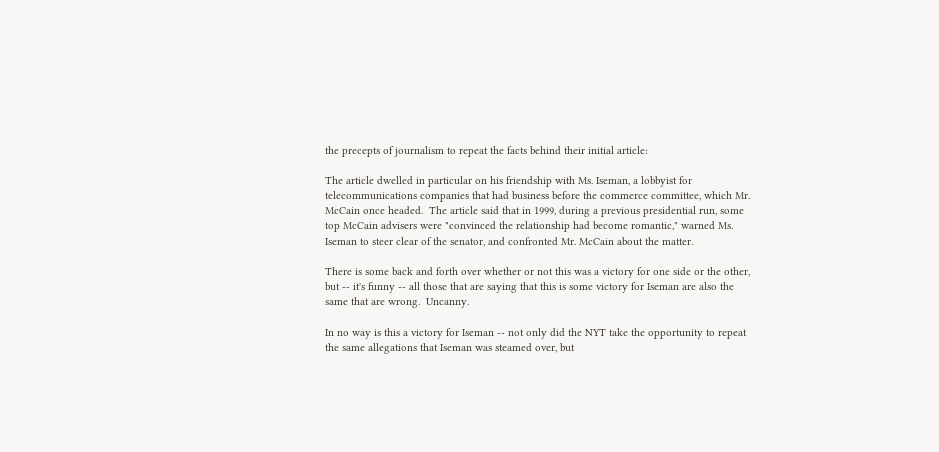the precepts of journalism to repeat the facts behind their initial article:

The article dwelled in particular on his friendship with Ms. Iseman, a lobbyist for telecommunications companies that had business before the commerce committee, which Mr. McCain once headed.  The article said that in 1999, during a previous presidential run, some top McCain advisers were "convinced the relationship had become romantic," warned Ms. Iseman to steer clear of the senator, and confronted Mr. McCain about the matter.

There is some back and forth over whether or not this was a victory for one side or the other, but -- it's funny -- all those that are saying that this is some victory for Iseman are also the same that are wrong.  Uncanny.

In no way is this a victory for Iseman -- not only did the NYT take the opportunity to repeat the same allegations that Iseman was steamed over, but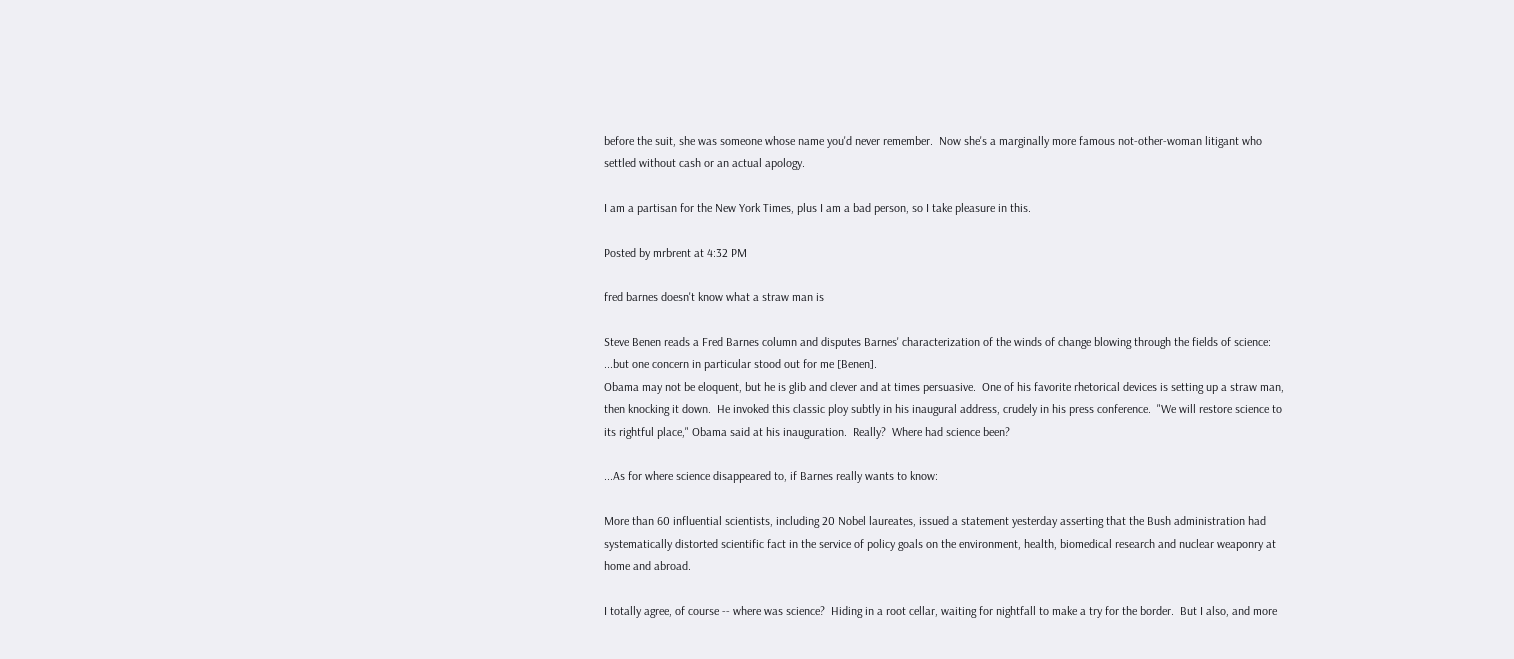before the suit, she was someone whose name you'd never remember.  Now she's a marginally more famous not-other-woman litigant who settled without cash or an actual apology.

I am a partisan for the New York Times, plus I am a bad person, so I take pleasure in this.

Posted by mrbrent at 4:32 PM

fred barnes doesn't know what a straw man is

Steve Benen reads a Fred Barnes column and disputes Barnes' characterization of the winds of change blowing through the fields of science:
...but one concern in particular stood out for me [Benen].
Obama may not be eloquent, but he is glib and clever and at times persuasive.  One of his favorite rhetorical devices is setting up a straw man, then knocking it down.  He invoked this classic ploy subtly in his inaugural address, crudely in his press conference.  "We will restore science to its rightful place," Obama said at his inauguration.  Really?  Where had science been?

...As for where science disappeared to, if Barnes really wants to know:

More than 60 influential scientists, including 20 Nobel laureates, issued a statement yesterday asserting that the Bush administration had systematically distorted scientific fact in the service of policy goals on the environment, health, biomedical research and nuclear weaponry at home and abroad.

I totally agree, of course -- where was science?  Hiding in a root cellar, waiting for nightfall to make a try for the border.  But I also, and more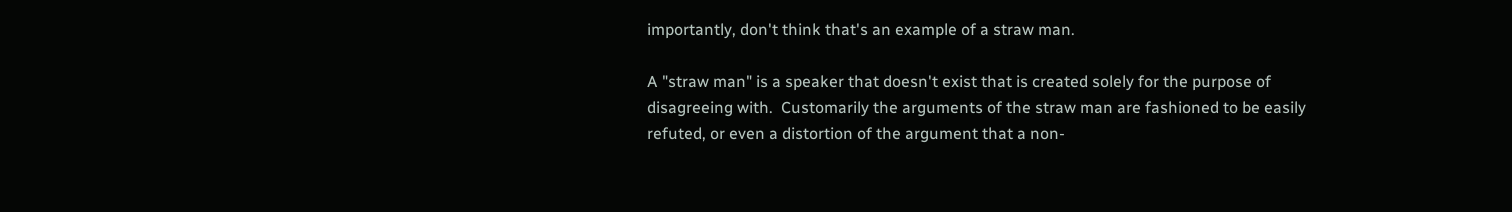importantly, don't think that's an example of a straw man.

A "straw man" is a speaker that doesn't exist that is created solely for the purpose of disagreeing with.  Customarily the arguments of the straw man are fashioned to be easily refuted, or even a distortion of the argument that a non-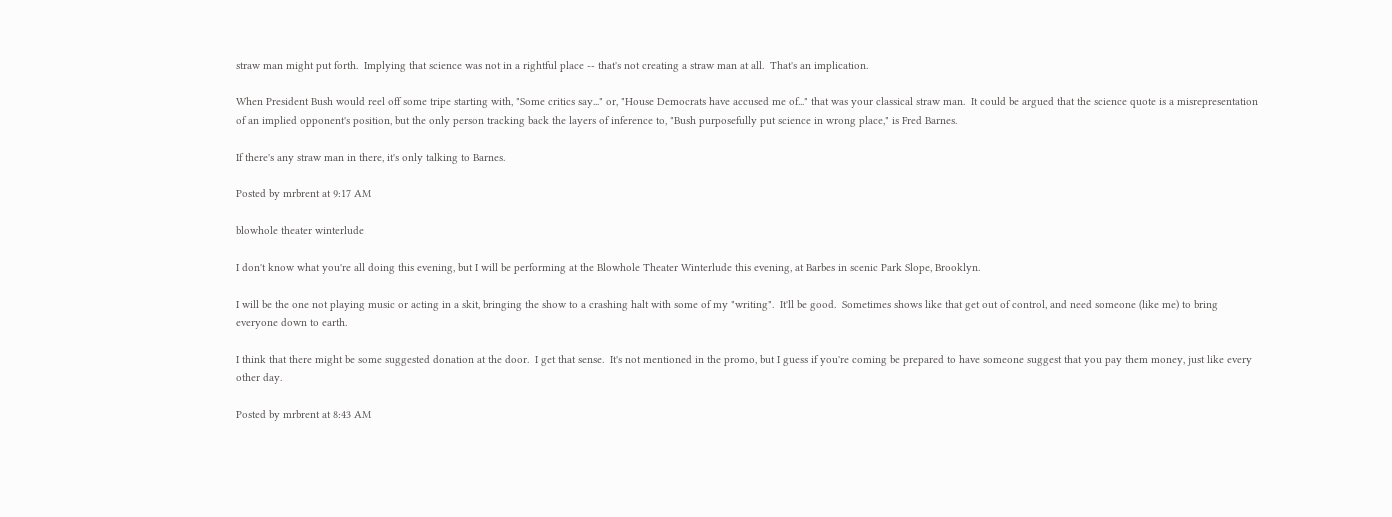straw man might put forth.  Implying that science was not in a rightful place -- that's not creating a straw man at all.  That's an implication.

When President Bush would reel off some tripe starting with, "Some critics say..." or, "House Democrats have accused me of..." that was your classical straw man.  It could be argued that the science quote is a misrepresentation of an implied opponent's position, but the only person tracking back the layers of inference to, "Bush purposefully put science in wrong place," is Fred Barnes.

If there's any straw man in there, it's only talking to Barnes.

Posted by mrbrent at 9:17 AM

blowhole theater winterlude

I don't know what you're all doing this evening, but I will be performing at the Blowhole Theater Winterlude this evening, at Barbes in scenic Park Slope, Brooklyn.

I will be the one not playing music or acting in a skit, bringing the show to a crashing halt with some of my "writing".  It'll be good.  Sometimes shows like that get out of control, and need someone (like me) to bring everyone down to earth.

I think that there might be some suggested donation at the door.  I get that sense.  It's not mentioned in the promo, but I guess if you're coming be prepared to have someone suggest that you pay them money, just like every other day.

Posted by mrbrent at 8:43 AM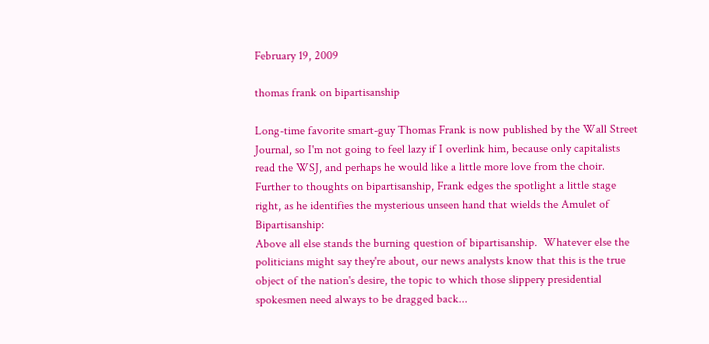February 19, 2009

thomas frank on bipartisanship

Long-time favorite smart-guy Thomas Frank is now published by the Wall Street Journal, so I'm not going to feel lazy if I overlink him, because only capitalists read the WSJ, and perhaps he would like a little more love from the choir.  Further to thoughts on bipartisanship, Frank edges the spotlight a little stage right, as he identifies the mysterious unseen hand that wields the Amulet of Bipartisanship:
Above all else stands the burning question of bipartisanship.  Whatever else the politicians might say they're about, our news analysts know that this is the true object of the nation's desire, the topic to which those slippery presidential spokesmen need always to be dragged back...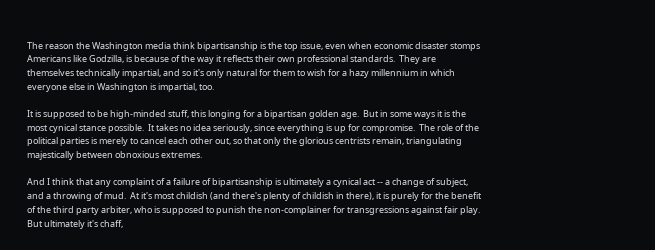The reason the Washington media think bipartisanship is the top issue, even when economic disaster stomps Americans like Godzilla, is because of the way it reflects their own professional standards.  They are themselves technically impartial, and so it's only natural for them to wish for a hazy millennium in which everyone else in Washington is impartial, too.

It is supposed to be high-minded stuff, this longing for a bipartisan golden age.  But in some ways it is the most cynical stance possible.  It takes no idea seriously, since everything is up for compromise.  The role of the political parties is merely to cancel each other out, so that only the glorious centrists remain, triangulating majestically between obnoxious extremes.

And I think that any complaint of a failure of bipartisanship is ultimately a cynical act -- a change of subject, and a throwing of mud.  At it's most childish (and there's plenty of childish in there), it is purely for the benefit of the third party arbiter, who is supposed to punish the non-complainer for transgressions against fair play.  But ultimately it's chaff,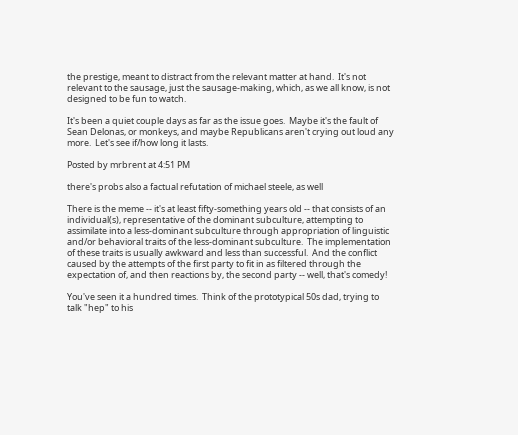the prestige, meant to distract from the relevant matter at hand.  It's not relevant to the sausage, just the sausage-making, which, as we all know, is not designed to be fun to watch.

It's been a quiet couple days as far as the issue goes.  Maybe it's the fault of Sean Delonas, or monkeys, and maybe Republicans aren't crying out loud any more.  Let's see if/how long it lasts.

Posted by mrbrent at 4:51 PM

there's probs also a factual refutation of michael steele, as well

There is the meme -- it's at least fifty-something years old -- that consists of an individual(s), representative of the dominant subculture, attempting to assimilate into a less-dominant subculture through appropriation of linguistic and/or behavioral traits of the less-dominant subculture.  The implementation of these traits is usually awkward and less than successful.  And the conflict caused by the attempts of the first party to fit in as filtered through the expectation of, and then reactions by, the second party -- well, that's comedy!

You've seen it a hundred times.  Think of the prototypical 50s dad, trying to talk "hep" to his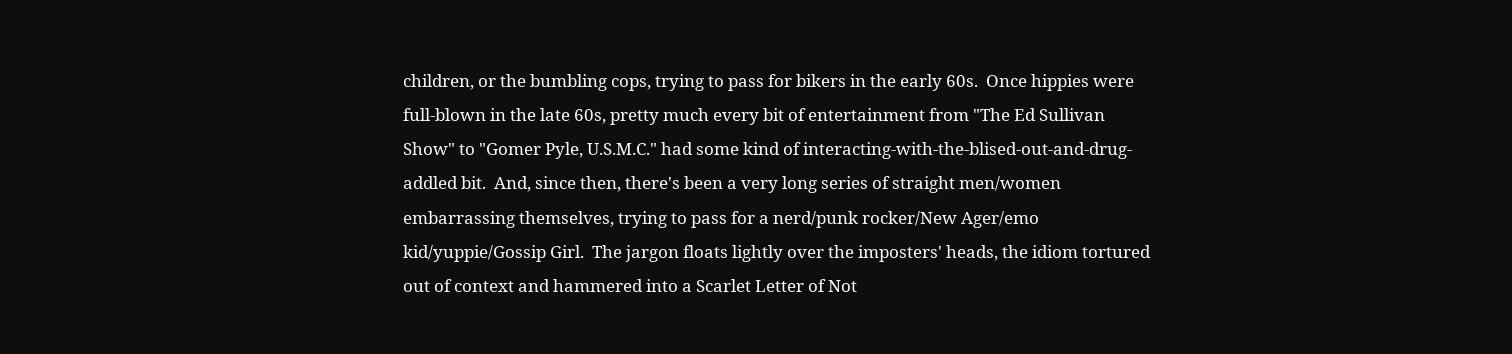children, or the bumbling cops, trying to pass for bikers in the early 60s.  Once hippies were full-blown in the late 60s, pretty much every bit of entertainment from "The Ed Sullivan Show" to "Gomer Pyle, U.S.M.C." had some kind of interacting-with-the-blised-out-and-drug-addled bit.  And, since then, there's been a very long series of straight men/women embarrassing themselves, trying to pass for a nerd/punk rocker/New Ager/emo kid/yuppie/Gossip Girl.  The jargon floats lightly over the imposters' heads, the idiom tortured out of context and hammered into a Scarlet Letter of Not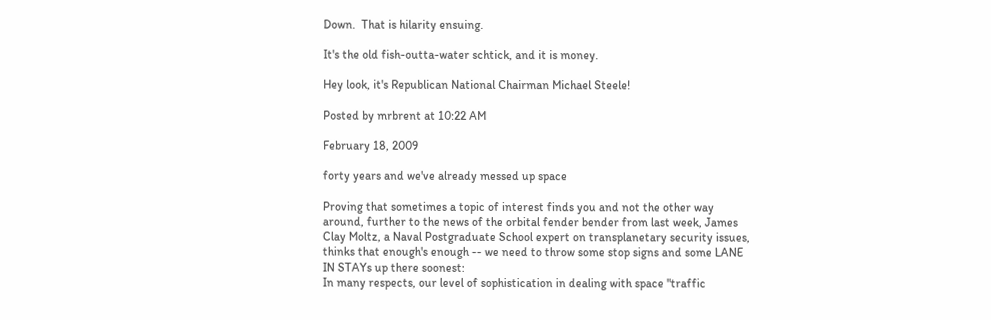Down.  That is hilarity ensuing.

It's the old fish-outta-water schtick, and it is money.

Hey look, it's Republican National Chairman Michael Steele!

Posted by mrbrent at 10:22 AM

February 18, 2009

forty years and we've already messed up space

Proving that sometimes a topic of interest finds you and not the other way around, further to the news of the orbital fender bender from last week, James Clay Moltz, a Naval Postgraduate School expert on transplanetary security issues, thinks that enough's enough -- we need to throw some stop signs and some LANE IN STAYs up there soonest:
In many respects, our level of sophistication in dealing with space "traffic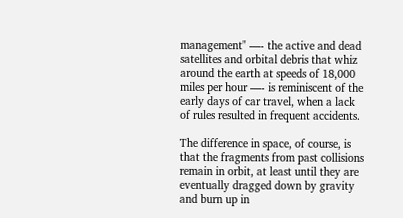management" —- the active and dead satellites and orbital debris that whiz around the earth at speeds of 18,000 miles per hour —- is reminiscent of the early days of car travel, when a lack of rules resulted in frequent accidents.

The difference in space, of course, is that the fragments from past collisions remain in orbit, at least until they are eventually dragged down by gravity and burn up in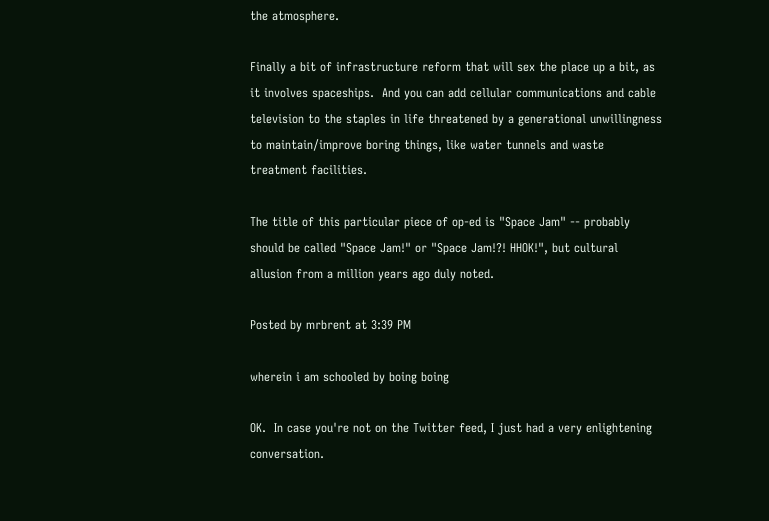the atmosphere.

Finally a bit of infrastructure reform that will sex the place up a bit, as it involves spaceships.  And you can add cellular communications and cable television to the staples in life threatened by a generational unwillingness to maintain/improve boring things, like water tunnels and waste treatment facilities.

The title of this particular piece of op-ed is "Space Jam" -- probably should be called "Space Jam!" or "Space Jam!?! HHOK!", but cultural allusion from a million years ago duly noted.

Posted by mrbrent at 3:39 PM

wherein i am schooled by boing boing

OK.  In case you're not on the Twitter feed, I just had a very enlightening conversation.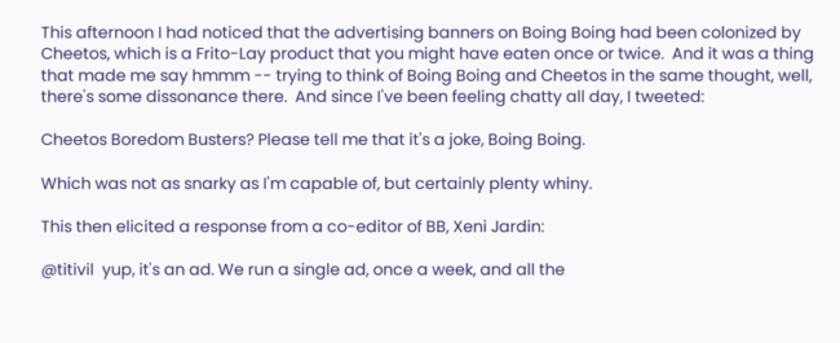This afternoon I had noticed that the advertising banners on Boing Boing had been colonized by Cheetos, which is a Frito-Lay product that you might have eaten once or twice.  And it was a thing that made me say hmmm -- trying to think of Boing Boing and Cheetos in the same thought, well, there's some dissonance there.  And since I've been feeling chatty all day, I tweeted:

Cheetos Boredom Busters? Please tell me that it's a joke, Boing Boing.

Which was not as snarky as I'm capable of, but certainly plenty whiny.

This then elicited a response from a co-editor of BB, Xeni Jardin:

@titivil  yup, it's an ad. We run a single ad, once a week, and all the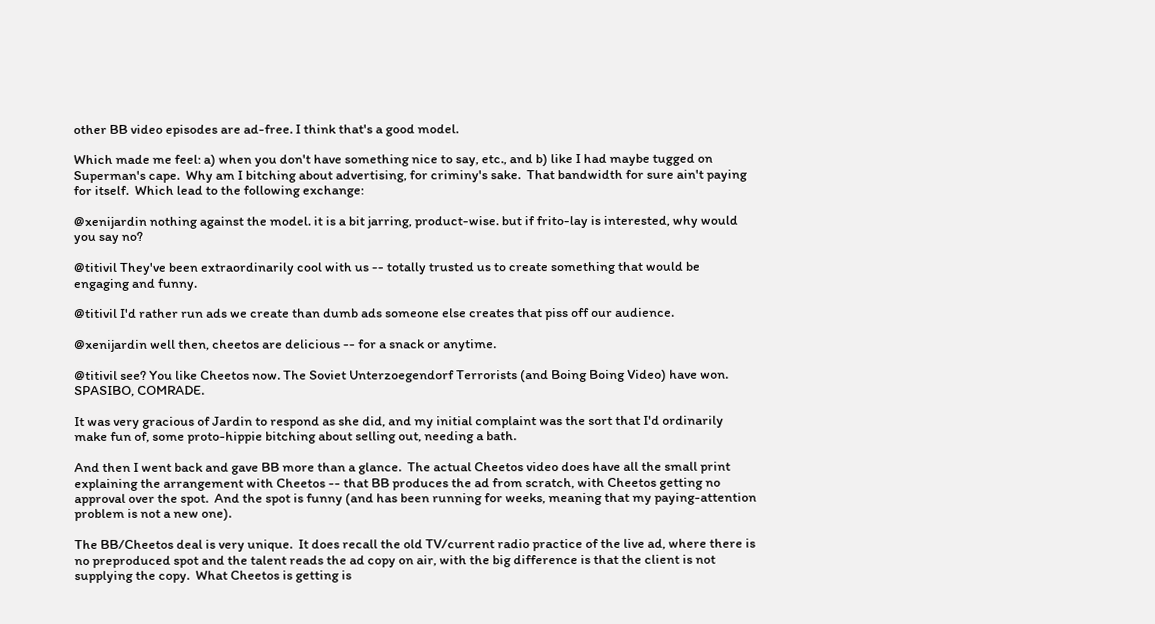other BB video episodes are ad-free. I think that's a good model.

Which made me feel: a) when you don't have something nice to say, etc., and b) like I had maybe tugged on Superman's cape.  Why am I bitching about advertising, for criminy's sake.  That bandwidth for sure ain't paying for itself.  Which lead to the following exchange:

@xenijardin nothing against the model. it is a bit jarring, product-wise. but if frito-lay is interested, why would you say no?

@titivil They've been extraordinarily cool with us -- totally trusted us to create something that would be engaging and funny.

@titivil I'd rather run ads we create than dumb ads someone else creates that piss off our audience.

@xenijardin well then, cheetos are delicious -- for a snack or anytime.

@titivil see? You like Cheetos now. The Soviet Unterzoegendorf Terrorists (and Boing Boing Video) have won. SPASIBO, COMRADE.

It was very gracious of Jardin to respond as she did, and my initial complaint was the sort that I'd ordinarily make fun of, some proto-hippie bitching about selling out, needing a bath.

And then I went back and gave BB more than a glance.  The actual Cheetos video does have all the small print explaining the arrangement with Cheetos -- that BB produces the ad from scratch, with Cheetos getting no approval over the spot.  And the spot is funny (and has been running for weeks, meaning that my paying-attention problem is not a new one).

The BB/Cheetos deal is very unique.  It does recall the old TV/current radio practice of the live ad, where there is no preproduced spot and the talent reads the ad copy on air, with the big difference is that the client is not supplying the copy.  What Cheetos is getting is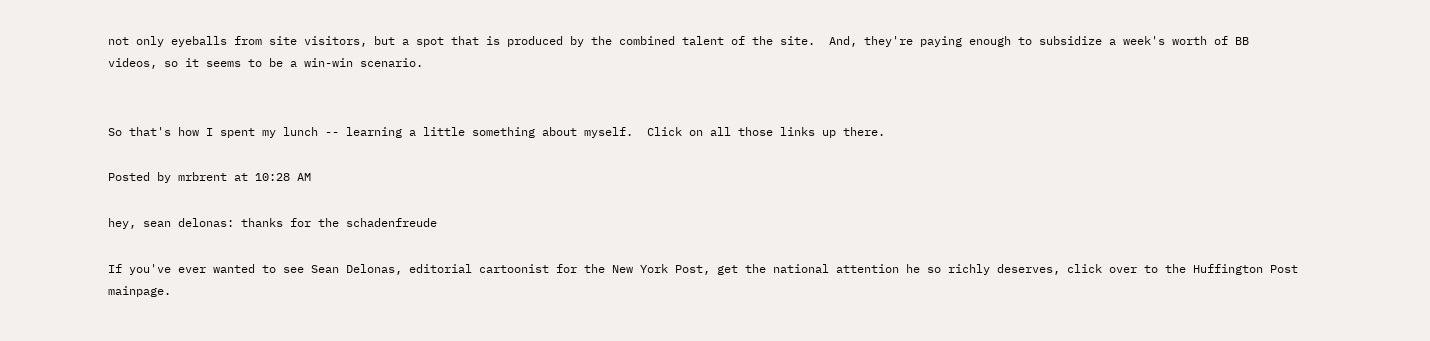not only eyeballs from site visitors, but a spot that is produced by the combined talent of the site.  And, they're paying enough to subsidize a week's worth of BB videos, so it seems to be a win-win scenario.


So that's how I spent my lunch -- learning a little something about myself.  Click on all those links up there.

Posted by mrbrent at 10:28 AM

hey, sean delonas: thanks for the schadenfreude

If you've ever wanted to see Sean Delonas, editorial cartoonist for the New York Post, get the national attention he so richly deserves, click over to the Huffington Post mainpage.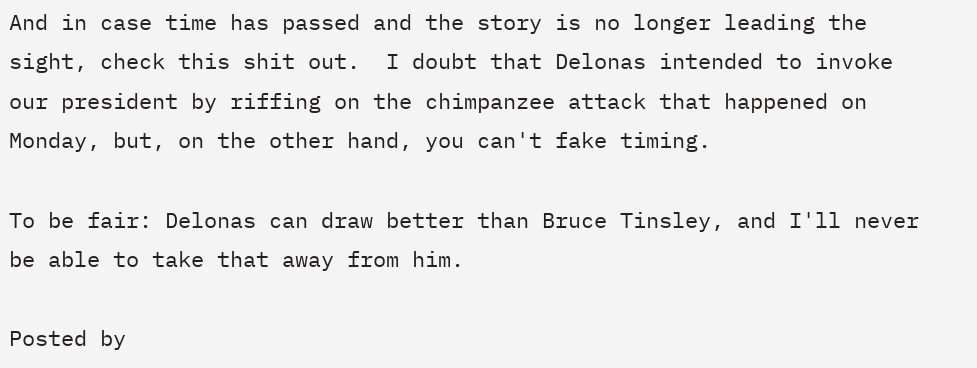And in case time has passed and the story is no longer leading the sight, check this shit out.  I doubt that Delonas intended to invoke our president by riffing on the chimpanzee attack that happened on Monday, but, on the other hand, you can't fake timing.

To be fair: Delonas can draw better than Bruce Tinsley, and I'll never be able to take that away from him.

Posted by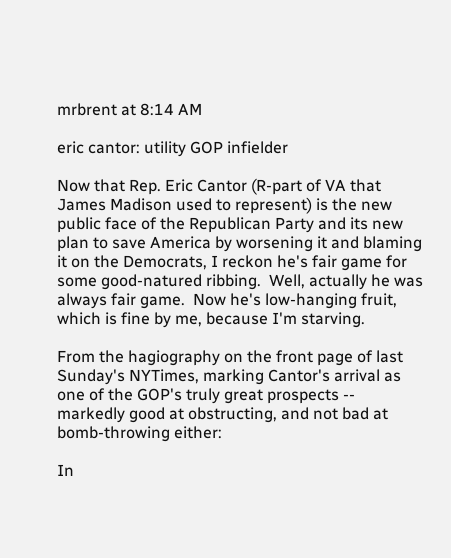mrbrent at 8:14 AM

eric cantor: utility GOP infielder

Now that Rep. Eric Cantor (R-part of VA that James Madison used to represent) is the new public face of the Republican Party and its new plan to save America by worsening it and blaming it on the Democrats, I reckon he's fair game for some good-natured ribbing.  Well, actually he was always fair game.  Now he's low-hanging fruit, which is fine by me, because I'm starving.

From the hagiography on the front page of last Sunday's NYTimes, marking Cantor's arrival as one of the GOP's truly great prospects -- markedly good at obstructing, and not bad at bomb-throwing either:

In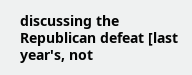discussing the Republican defeat [last year's, not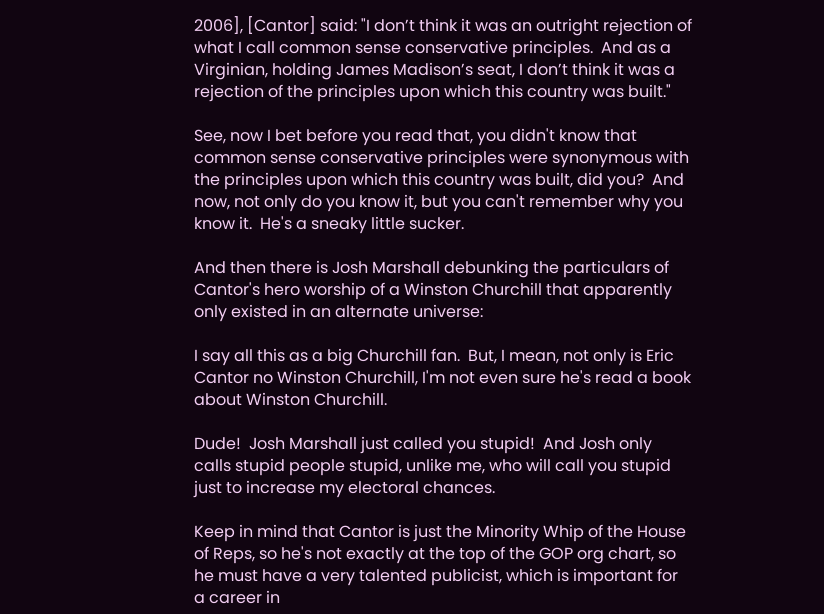2006], [Cantor] said: "I don’t think it was an outright rejection of what I call common sense conservative principles.  And as a Virginian, holding James Madison’s seat, I don’t think it was a rejection of the principles upon which this country was built."

See, now I bet before you read that, you didn't know that common sense conservative principles were synonymous with the principles upon which this country was built, did you?  And now, not only do you know it, but you can't remember why you know it.  He's a sneaky little sucker.

And then there is Josh Marshall debunking the particulars of Cantor's hero worship of a Winston Churchill that apparently only existed in an alternate universe:

I say all this as a big Churchill fan.  But, I mean, not only is Eric Cantor no Winston Churchill, I'm not even sure he's read a book about Winston Churchill.

Dude!  Josh Marshall just called you stupid!  And Josh only calls stupid people stupid, unlike me, who will call you stupid just to increase my electoral chances.

Keep in mind that Cantor is just the Minority Whip of the House of Reps, so he's not exactly at the top of the GOP org chart, so he must have a very talented publicist, which is important for a career in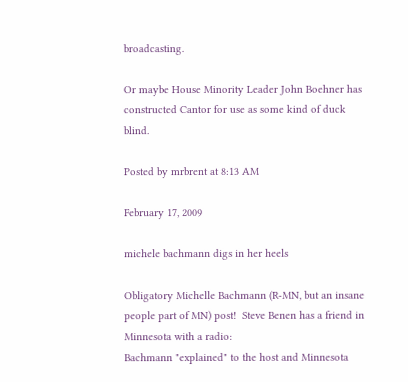broadcasting.

Or maybe House Minority Leader John Boehner has constructed Cantor for use as some kind of duck blind.

Posted by mrbrent at 8:13 AM

February 17, 2009

michele bachmann digs in her heels

Obligatory Michelle Bachmann (R-MN, but an insane people part of MN) post!  Steve Benen has a friend in Minnesota with a radio:
Bachmann "explained" to the host and Minnesota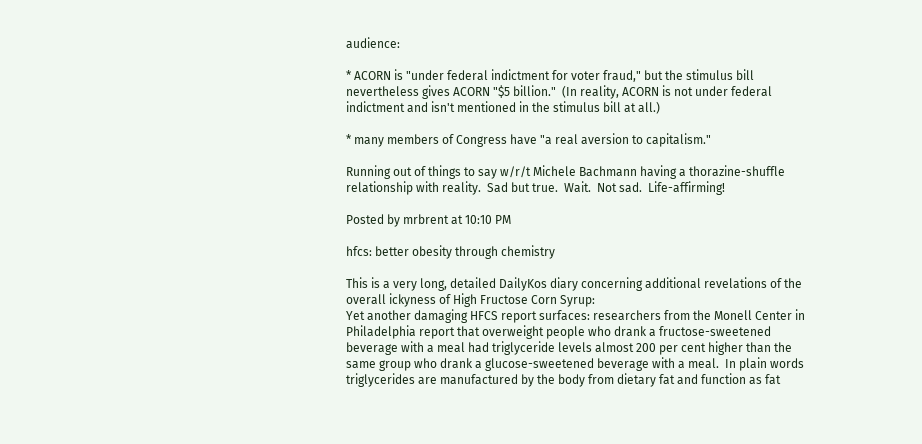audience:

* ACORN is "under federal indictment for voter fraud," but the stimulus bill nevertheless gives ACORN "$5 billion."  (In reality, ACORN is not under federal indictment and isn't mentioned in the stimulus bill at all.)

* many members of Congress have "a real aversion to capitalism."

Running out of things to say w/r/t Michele Bachmann having a thorazine-shuffle relationship with reality.  Sad but true.  Wait.  Not sad.  Life-affirming!

Posted by mrbrent at 10:10 PM

hfcs: better obesity through chemistry

This is a very long, detailed DailyKos diary concerning additional revelations of the overall ickyness of High Fructose Corn Syrup:
Yet another damaging HFCS report surfaces: researchers from the Monell Center in Philadelphia report that overweight people who drank a fructose-sweetened beverage with a meal had triglyceride levels almost 200 per cent higher than the same group who drank a glucose-sweetened beverage with a meal.  In plain words triglycerides are manufactured by the body from dietary fat and function as fat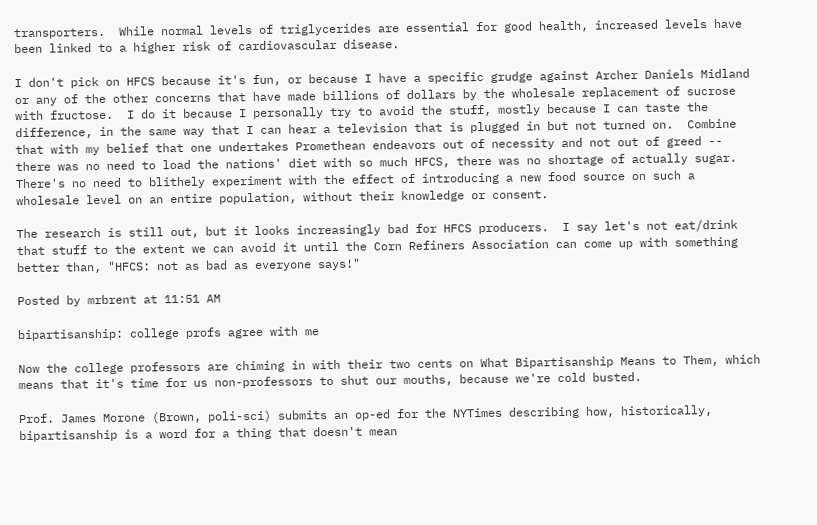transporters.  While normal levels of triglycerides are essential for good health, increased levels have been linked to a higher risk of cardiovascular disease.

I don't pick on HFCS because it's fun, or because I have a specific grudge against Archer Daniels Midland or any of the other concerns that have made billions of dollars by the wholesale replacement of sucrose with fructose.  I do it because I personally try to avoid the stuff, mostly because I can taste the difference, in the same way that I can hear a television that is plugged in but not turned on.  Combine that with my belief that one undertakes Promethean endeavors out of necessity and not out of greed -- there was no need to load the nations' diet with so much HFCS, there was no shortage of actually sugar.  There's no need to blithely experiment with the effect of introducing a new food source on such a wholesale level on an entire population, without their knowledge or consent.

The research is still out, but it looks increasingly bad for HFCS producers.  I say let's not eat/drink that stuff to the extent we can avoid it until the Corn Refiners Association can come up with something better than, "HFCS: not as bad as everyone says!"

Posted by mrbrent at 11:51 AM

bipartisanship: college profs agree with me

Now the college professors are chiming in with their two cents on What Bipartisanship Means to Them, which means that it's time for us non-professors to shut our mouths, because we're cold busted.

Prof. James Morone (Brown, poli-sci) submits an op-ed for the NYTimes describing how, historically, bipartisanship is a word for a thing that doesn't mean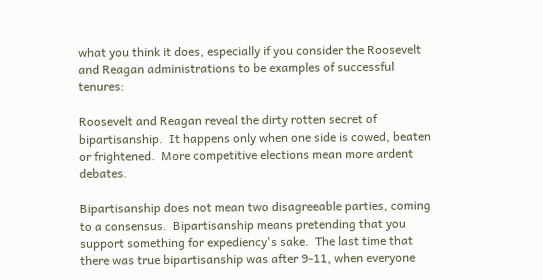what you think it does, especially if you consider the Roosevelt and Reagan administrations to be examples of successful tenures:

Roosevelt and Reagan reveal the dirty rotten secret of bipartisanship.  It happens only when one side is cowed, beaten or frightened.  More competitive elections mean more ardent debates.

Bipartisanship does not mean two disagreeable parties, coming to a consensus.  Bipartisanship means pretending that you support something for expediency's sake.  The last time that there was true bipartisanship was after 9-11, when everyone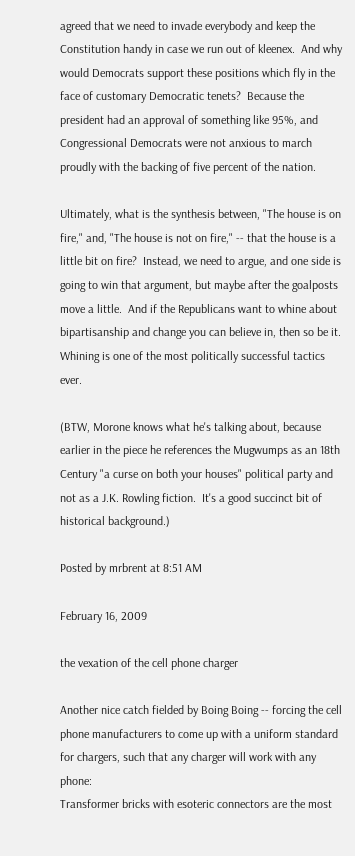agreed that we need to invade everybody and keep the Constitution handy in case we run out of kleenex.  And why would Democrats support these positions which fly in the face of customary Democratic tenets?  Because the president had an approval of something like 95%, and Congressional Democrats were not anxious to march proudly with the backing of five percent of the nation.

Ultimately, what is the synthesis between, "The house is on fire," and, "The house is not on fire," -- that the house is a little bit on fire?  Instead, we need to argue, and one side is going to win that argument, but maybe after the goalposts move a little.  And if the Republicans want to whine about bipartisanship and change you can believe in, then so be it.  Whining is one of the most politically successful tactics ever.

(BTW, Morone knows what he's talking about, because earlier in the piece he references the Mugwumps as an 18th Century "a curse on both your houses" political party and not as a J.K. Rowling fiction.  It's a good succinct bit of historical background.)

Posted by mrbrent at 8:51 AM

February 16, 2009

the vexation of the cell phone charger

Another nice catch fielded by Boing Boing -- forcing the cell phone manufacturers to come up with a uniform standard for chargers, such that any charger will work with any phone:
Transformer bricks with esoteric connectors are the most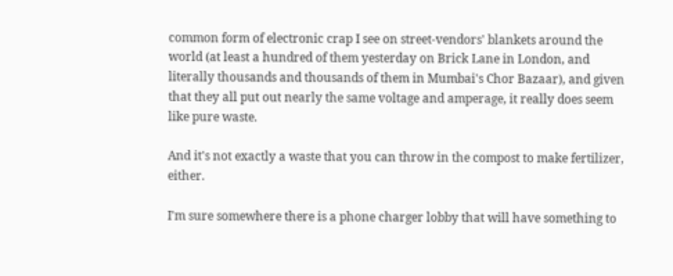common form of electronic crap I see on street-vendors' blankets around the world (at least a hundred of them yesterday on Brick Lane in London, and literally thousands and thousands of them in Mumbai's Chor Bazaar), and given that they all put out nearly the same voltage and amperage, it really does seem like pure waste.

And it's not exactly a waste that you can throw in the compost to make fertilizer, either.

I'm sure somewhere there is a phone charger lobby that will have something to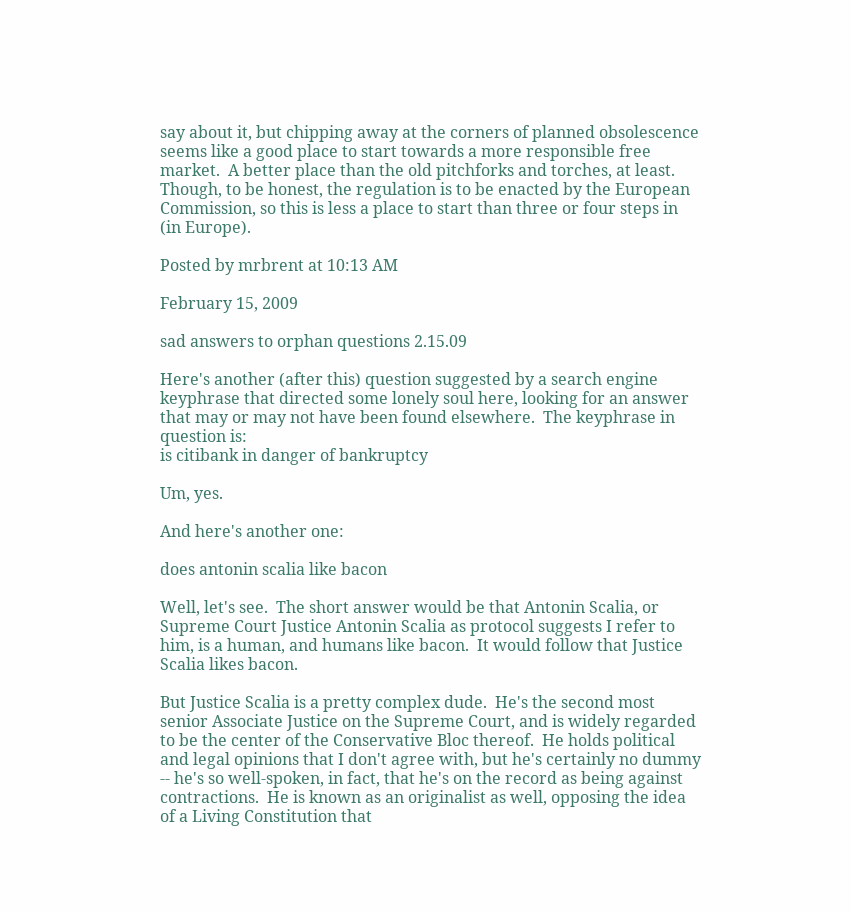say about it, but chipping away at the corners of planned obsolescence seems like a good place to start towards a more responsible free market.  A better place than the old pitchforks and torches, at least.  Though, to be honest, the regulation is to be enacted by the European Commission, so this is less a place to start than three or four steps in (in Europe).

Posted by mrbrent at 10:13 AM

February 15, 2009

sad answers to orphan questions 2.15.09

Here's another (after this) question suggested by a search engine keyphrase that directed some lonely soul here, looking for an answer that may or may not have been found elsewhere.  The keyphrase in question is:
is citibank in danger of bankruptcy

Um, yes.

And here's another one:

does antonin scalia like bacon

Well, let's see.  The short answer would be that Antonin Scalia, or Supreme Court Justice Antonin Scalia as protocol suggests I refer to him, is a human, and humans like bacon.  It would follow that Justice Scalia likes bacon.

But Justice Scalia is a pretty complex dude.  He's the second most senior Associate Justice on the Supreme Court, and is widely regarded to be the center of the Conservative Bloc thereof.  He holds political and legal opinions that I don't agree with, but he's certainly no dummy -- he's so well-spoken, in fact, that he's on the record as being against contractions.  He is known as an originalist as well, opposing the idea of a Living Constitution that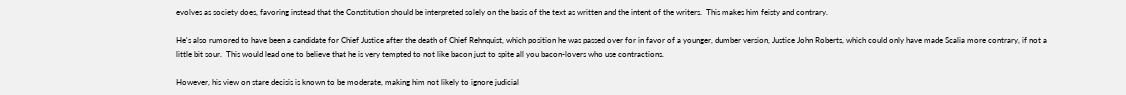evolves as society does, favoring instead that the Constitution should be interpreted solely on the basis of the text as written and the intent of the writers.  This makes him feisty and contrary.

He's also rumored to have been a candidate for Chief Justice after the death of Chief Rehnquist, which position he was passed over for in favor of a younger, dumber version, Justice John Roberts, which could only have made Scalia more contrary, if not a little bit sour.  This would lead one to believe that he is very tempted to not like bacon just to spite all you bacon-lovers who use contractions.

However, his view on stare decisis is known to be moderate, making him not likely to ignore judicial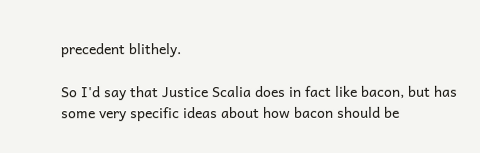precedent blithely.

So I'd say that Justice Scalia does in fact like bacon, but has some very specific ideas about how bacon should be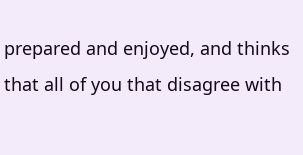prepared and enjoyed, and thinks that all of you that disagree with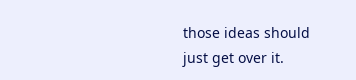those ideas should just get over it.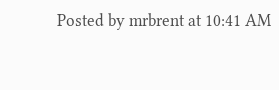Posted by mrbrent at 10:41 AM